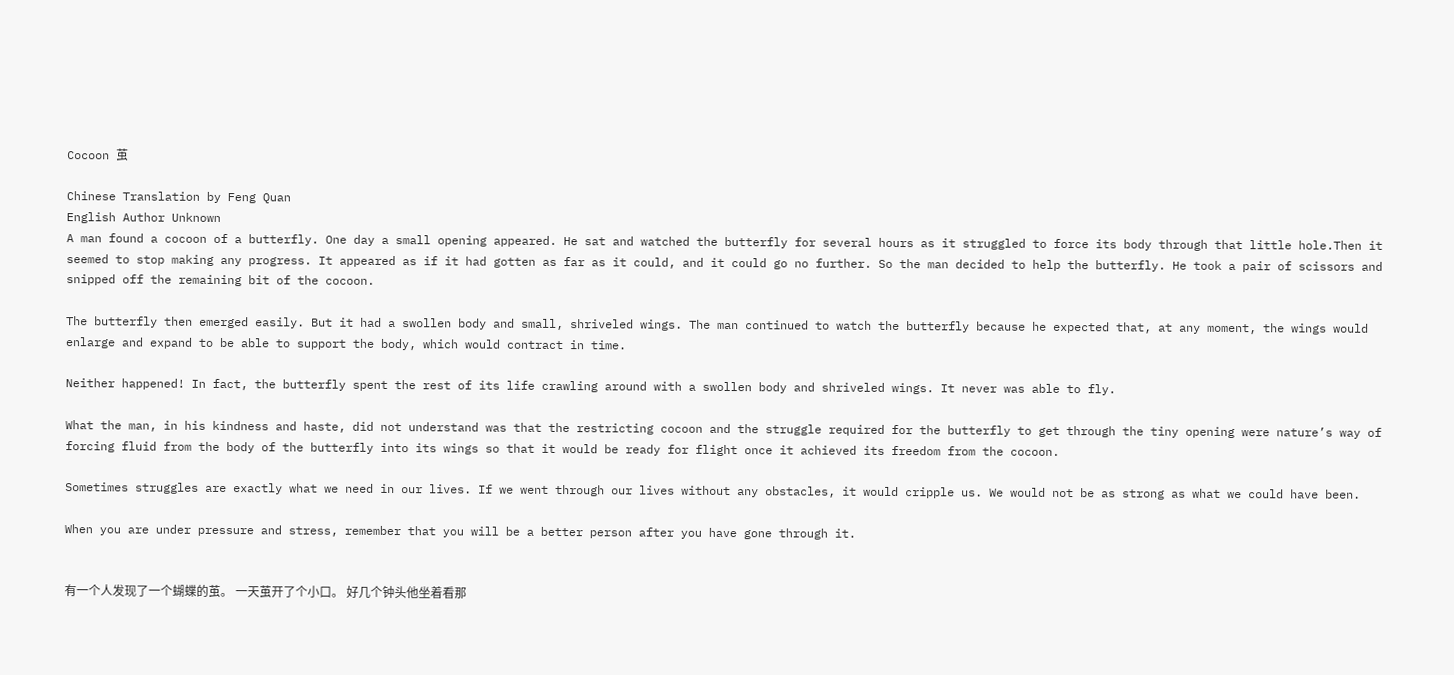Cocoon 茧

Chinese Translation by Feng Quan
English Author Unknown
A man found a cocoon of a butterfly. One day a small opening appeared. He sat and watched the butterfly for several hours as it struggled to force its body through that little hole.Then it seemed to stop making any progress. It appeared as if it had gotten as far as it could, and it could go no further. So the man decided to help the butterfly. He took a pair of scissors and snipped off the remaining bit of the cocoon.

The butterfly then emerged easily. But it had a swollen body and small, shriveled wings. The man continued to watch the butterfly because he expected that, at any moment, the wings would enlarge and expand to be able to support the body, which would contract in time.

Neither happened! In fact, the butterfly spent the rest of its life crawling around with a swollen body and shriveled wings. It never was able to fly.

What the man, in his kindness and haste, did not understand was that the restricting cocoon and the struggle required for the butterfly to get through the tiny opening were nature’s way of forcing fluid from the body of the butterfly into its wings so that it would be ready for flight once it achieved its freedom from the cocoon.

Sometimes struggles are exactly what we need in our lives. If we went through our lives without any obstacles, it would cripple us. We would not be as strong as what we could have been.

When you are under pressure and stress, remember that you will be a better person after you have gone through it.


有一个人发现了一个蝴蝶的茧。 一天茧开了个小口。 好几个钟头他坐着看那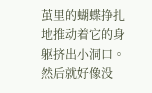茧里的蝴蝶挣扎地推动着它的身躯挤出小洞口。
然后就好像没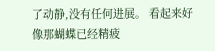了动静,没有任何进展。 看起来好像那蝴蝶已经精疲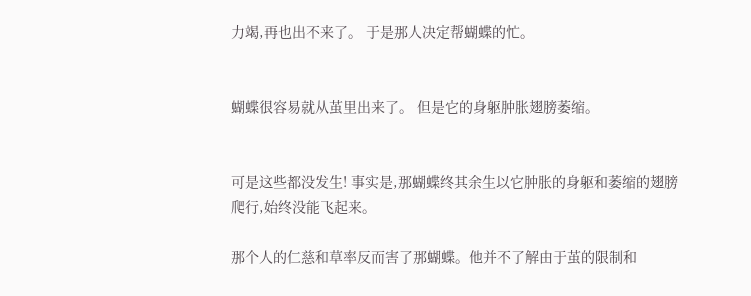力竭,再也出不来了。 于是那人决定帮蝴蝶的忙。


蝴蝶很容易就从茧里出来了。 但是它的身躯肿胀翅膀萎缩。


可是这些都没发生! 事实是,那蝴蝶终其余生以它肿胀的身躯和萎缩的翅膀爬行,始终没能飞起来。

那个人的仁慈和草率反而害了那蝴蝶。他并不了解由于茧的限制和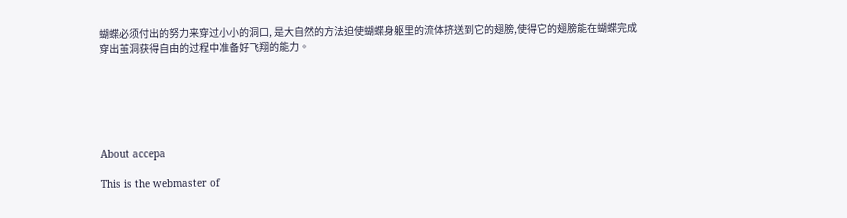蝴蝶必须付出的努力来穿过小小的洞口, 是大自然的方法迫使蝴蝶身躯里的流体挤送到它的翅膀,使得它的翅膀能在蝴蝶完成穿出茧洞获得自由的过程中准备好飞翔的能力。






About accepa

This is the webmaster of